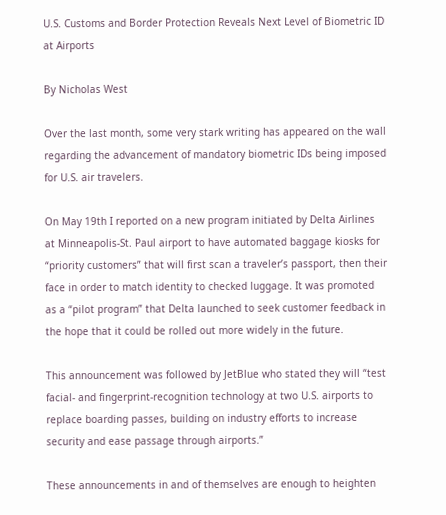U.S. Customs and Border Protection Reveals Next Level of Biometric ID at Airports

By Nicholas West

Over the last month, some very stark writing has appeared on the wall regarding the advancement of mandatory biometric IDs being imposed for U.S. air travelers.

On May 19th I reported on a new program initiated by Delta Airlines at Minneapolis-St. Paul airport to have automated baggage kiosks for “priority customers” that will first scan a traveler’s passport, then their face in order to match identity to checked luggage. It was promoted as a “pilot program” that Delta launched to seek customer feedback in the hope that it could be rolled out more widely in the future.

This announcement was followed by JetBlue who stated they will “test facial- and fingerprint-recognition technology at two U.S. airports to replace boarding passes, building on industry efforts to increase security and ease passage through airports.”

These announcements in and of themselves are enough to heighten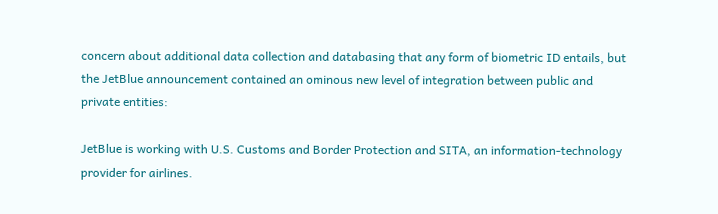concern about additional data collection and databasing that any form of biometric ID entails, but the JetBlue announcement contained an ominous new level of integration between public and private entities:

JetBlue is working with U.S. Customs and Border Protection and SITA, an information-technology provider for airlines.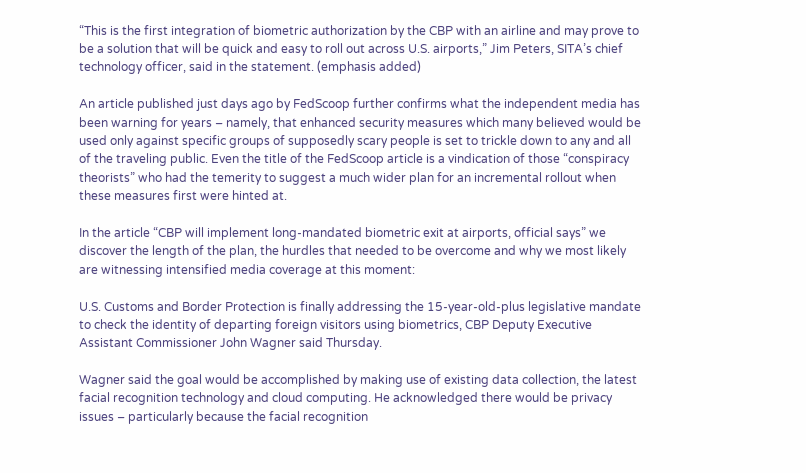“This is the first integration of biometric authorization by the CBP with an airline and may prove to be a solution that will be quick and easy to roll out across U.S. airports,” Jim Peters, SITA’s chief technology officer, said in the statement. (emphasis added)

An article published just days ago by FedScoop further confirms what the independent media has been warning for years – namely, that enhanced security measures which many believed would be used only against specific groups of supposedly scary people is set to trickle down to any and all of the traveling public. Even the title of the FedScoop article is a vindication of those “conspiracy theorists” who had the temerity to suggest a much wider plan for an incremental rollout when these measures first were hinted at.

In the article “CBP will implement long-mandated biometric exit at airports, official says” we discover the length of the plan, the hurdles that needed to be overcome and why we most likely are witnessing intensified media coverage at this moment:

U.S. Customs and Border Protection is finally addressing the 15-year-old-plus legislative mandate to check the identity of departing foreign visitors using biometrics, CBP Deputy Executive Assistant Commissioner John Wagner said Thursday.

Wagner said the goal would be accomplished by making use of existing data collection, the latest facial recognition technology and cloud computing. He acknowledged there would be privacy issues – particularly because the facial recognition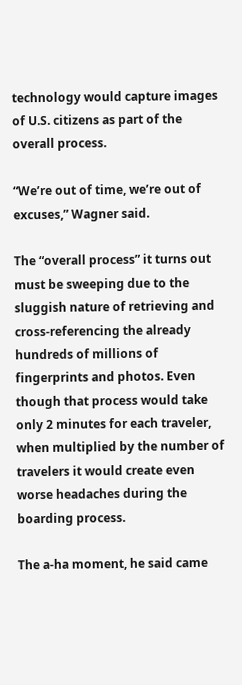technology would capture images of U.S. citizens as part of the overall process.

“We’re out of time, we’re out of excuses,” Wagner said.

The “overall process” it turns out must be sweeping due to the sluggish nature of retrieving and cross-referencing the already hundreds of millions of fingerprints and photos. Even though that process would take only 2 minutes for each traveler, when multiplied by the number of travelers it would create even worse headaches during the boarding process.

The a-ha moment, he said came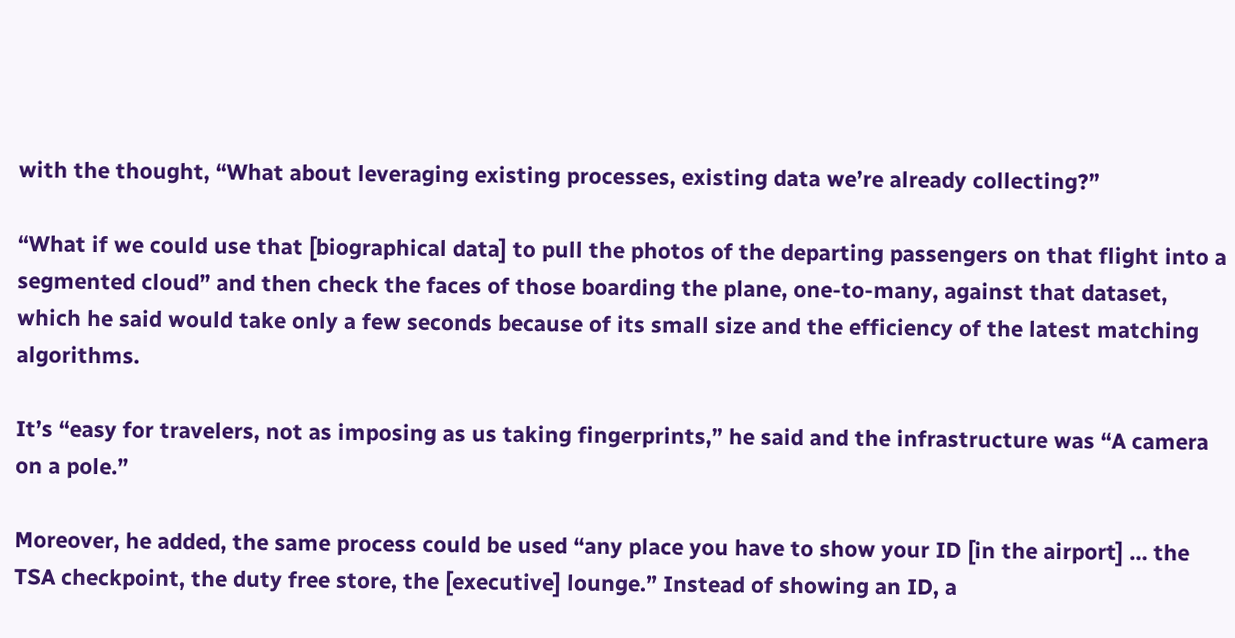with the thought, “What about leveraging existing processes, existing data we’re already collecting?”

“What if we could use that [biographical data] to pull the photos of the departing passengers on that flight into a segmented cloud” and then check the faces of those boarding the plane, one-to-many, against that dataset, which he said would take only a few seconds because of its small size and the efficiency of the latest matching algorithms.

It’s “easy for travelers, not as imposing as us taking fingerprints,” he said and the infrastructure was “A camera on a pole.”

Moreover, he added, the same process could be used “any place you have to show your ID [in the airport] … the TSA checkpoint, the duty free store, the [executive] lounge.” Instead of showing an ID, a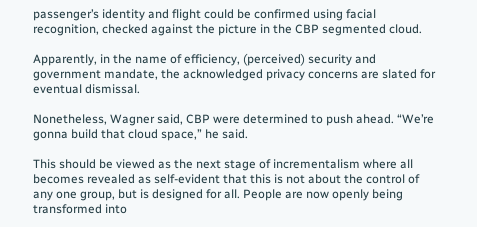passenger’s identity and flight could be confirmed using facial recognition, checked against the picture in the CBP segmented cloud.

Apparently, in the name of efficiency, (perceived) security and government mandate, the acknowledged privacy concerns are slated for eventual dismissal.

Nonetheless, Wagner said, CBP were determined to push ahead. “We’re gonna build that cloud space,” he said.

This should be viewed as the next stage of incrementalism where all becomes revealed as self-evident that this is not about the control of any one group, but is designed for all. People are now openly being transformed into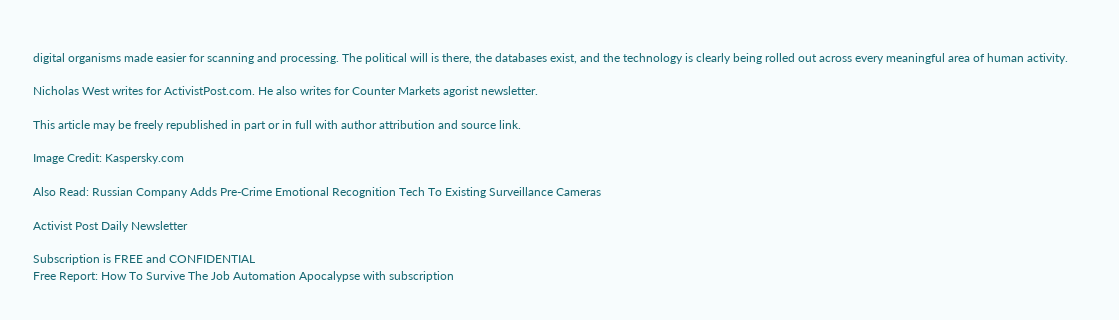digital organisms made easier for scanning and processing. The political will is there, the databases exist, and the technology is clearly being rolled out across every meaningful area of human activity.

Nicholas West writes for ActivistPost.com. He also writes for Counter Markets agorist newsletter.

This article may be freely republished in part or in full with author attribution and source link.

Image Credit: Kaspersky.com

Also Read: Russian Company Adds Pre-Crime Emotional Recognition Tech To Existing Surveillance Cameras

Activist Post Daily Newsletter

Subscription is FREE and CONFIDENTIAL
Free Report: How To Survive The Job Automation Apocalypse with subscription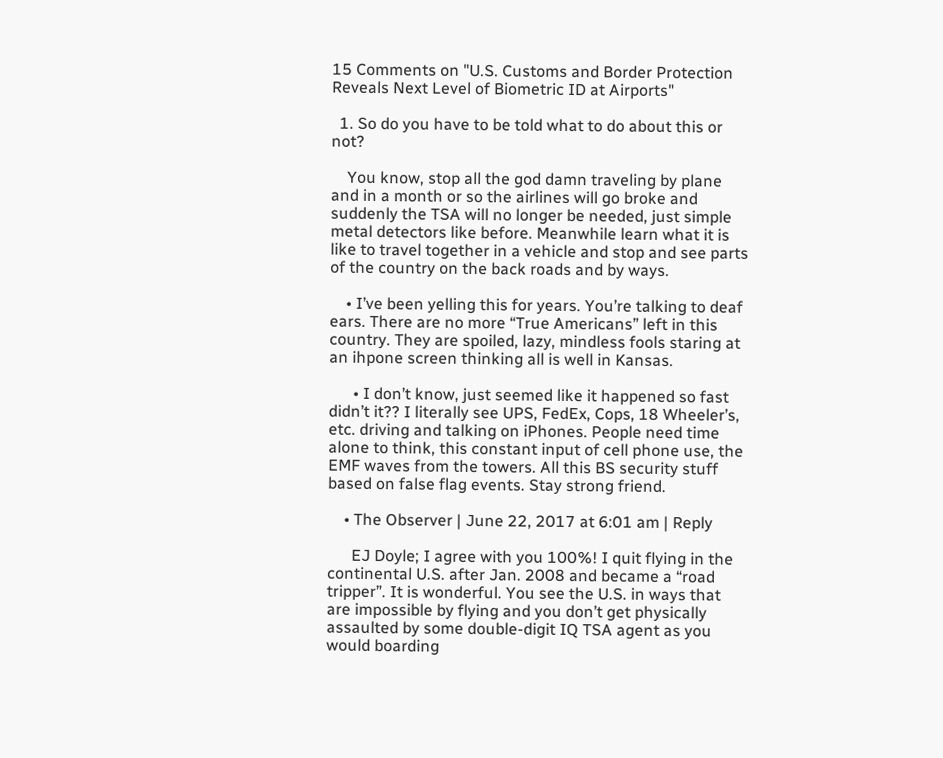15 Comments on "U.S. Customs and Border Protection Reveals Next Level of Biometric ID at Airports"

  1. So do you have to be told what to do about this or not?

    You know, stop all the god damn traveling by plane and in a month or so the airlines will go broke and suddenly the TSA will no longer be needed, just simple metal detectors like before. Meanwhile learn what it is like to travel together in a vehicle and stop and see parts of the country on the back roads and by ways.

    • I’ve been yelling this for years. You’re talking to deaf ears. There are no more “True Americans” left in this country. They are spoiled, lazy, mindless fools staring at an ihpone screen thinking all is well in Kansas.

      • I don’t know, just seemed like it happened so fast didn’t it?? I literally see UPS, FedEx, Cops, 18 Wheeler’s, etc. driving and talking on iPhones. People need time alone to think, this constant input of cell phone use, the EMF waves from the towers. All this BS security stuff based on false flag events. Stay strong friend.

    • The Observer | June 22, 2017 at 6:01 am | Reply

      EJ Doyle; I agree with you 100%! I quit flying in the continental U.S. after Jan. 2008 and became a “road tripper”. It is wonderful. You see the U.S. in ways that are impossible by flying and you don’t get physically assaulted by some double-digit IQ TSA agent as you would boarding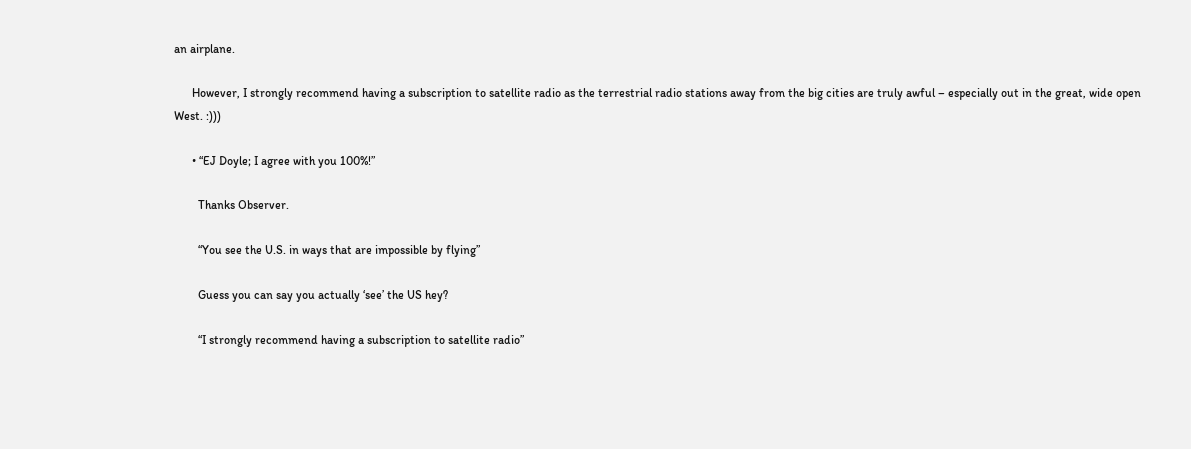an airplane.

      However, I strongly recommend having a subscription to satellite radio as the terrestrial radio stations away from the big cities are truly awful – especially out in the great, wide open West. :)))

      • “EJ Doyle; I agree with you 100%!”

        Thanks Observer.

        “You see the U.S. in ways that are impossible by flying”

        Guess you can say you actually ‘see’ the US hey?

        “I strongly recommend having a subscription to satellite radio”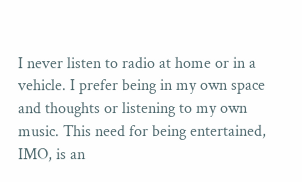I never listen to radio at home or in a vehicle. I prefer being in my own space and thoughts or listening to my own music. This need for being entertained, IMO, is an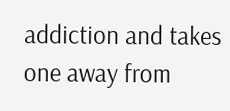addiction and takes one away from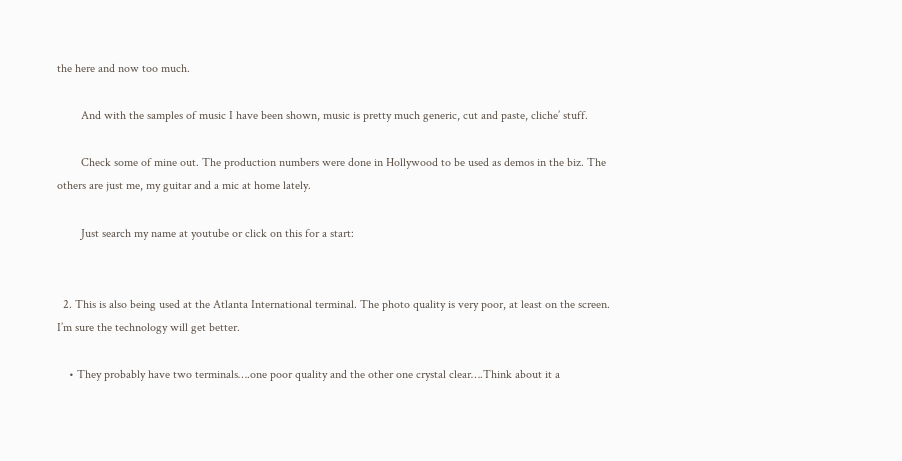the here and now too much.

        And with the samples of music I have been shown, music is pretty much generic, cut and paste, cliche’ stuff.

        Check some of mine out. The production numbers were done in Hollywood to be used as demos in the biz. The others are just me, my guitar and a mic at home lately.

        Just search my name at youtube or click on this for a start:


  2. This is also being used at the Atlanta International terminal. The photo quality is very poor, at least on the screen. I’m sure the technology will get better.

    • They probably have two terminals….one poor quality and the other one crystal clear….Think about it a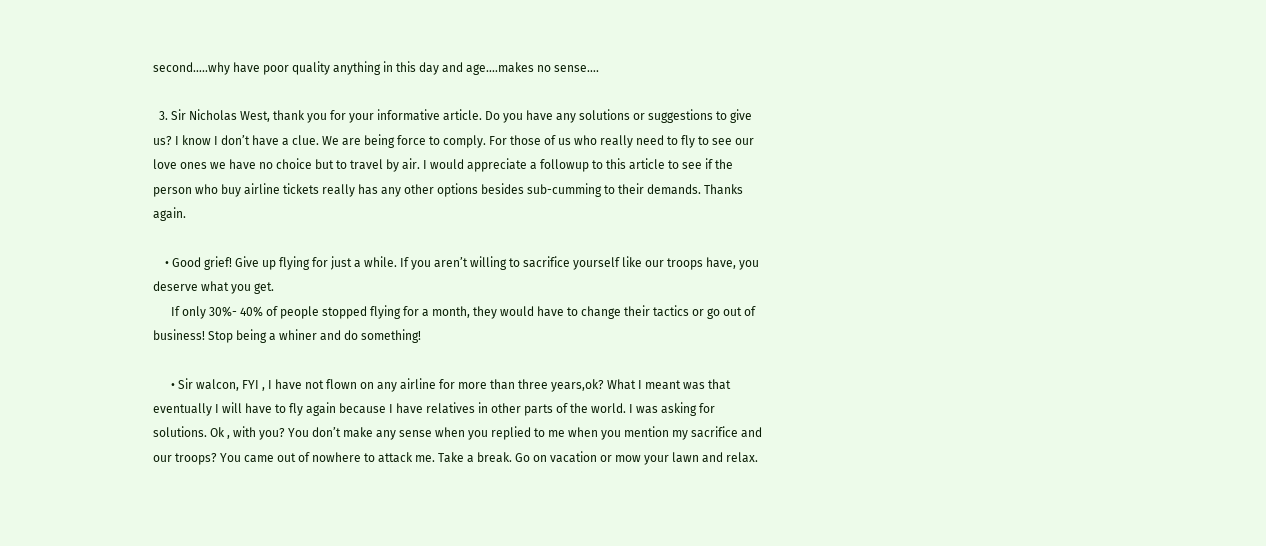second…..why have poor quality anything in this day and age….makes no sense….

  3. Sir Nicholas West, thank you for your informative article. Do you have any solutions or suggestions to give us? I know I don’t have a clue. We are being force to comply. For those of us who really need to fly to see our love ones we have no choice but to travel by air. I would appreciate a followup to this article to see if the person who buy airline tickets really has any other options besides sub-cumming to their demands. Thanks again.

    • Good grief! Give up flying for just a while. If you aren’t willing to sacrifice yourself like our troops have, you deserve what you get.
      If only 30%- 40% of people stopped flying for a month, they would have to change their tactics or go out of business! Stop being a whiner and do something!

      • Sir walcon, FYI , I have not flown on any airline for more than three years,ok? What I meant was that eventually I will have to fly again because I have relatives in other parts of the world. I was asking for solutions. Ok , with you? You don’t make any sense when you replied to me when you mention my sacrifice and our troops? You came out of nowhere to attack me. Take a break. Go on vacation or mow your lawn and relax.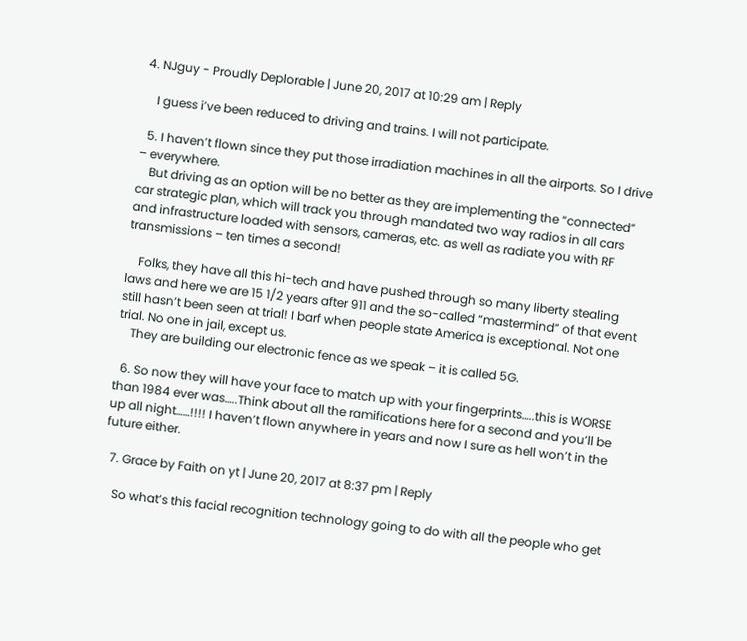4. NJguy - Proudly Deplorable | June 20, 2017 at 10:29 am | Reply

    I guess i’ve been reduced to driving and trains. I will not participate.

  5. I haven’t flown since they put those irradiation machines in all the airports. So I drive – everywhere.
    But driving as an option will be no better as they are implementing the “connected” car strategic plan, which will track you through mandated two way radios in all cars and infrastructure loaded with sensors, cameras, etc. as well as radiate you with RF transmissions – ten times a second!

    Folks, they have all this hi-tech and have pushed through so many liberty stealing laws and here we are 15 1/2 years after 911 and the so-called “mastermind” of that event still hasn’t been seen at trial! I barf when people state America is exceptional. Not one trial. No one in jail, except us.
    They are building our electronic fence as we speak – it is called 5G.

  6. So now they will have your face to match up with your fingerprints…..this is WORSE than 1984 ever was…..Think about all the ramifications here for a second and you’ll be up all night……!!!! I haven’t flown anywhere in years and now I sure as hell won’t in the future either.

  7. Grace by Faith on yt | June 20, 2017 at 8:37 pm | Reply

    So what’s this facial recognition technology going to do with all the people who get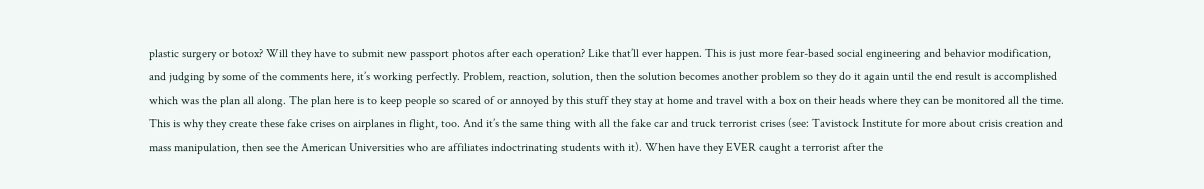plastic surgery or botox? Will they have to submit new passport photos after each operation? Like that’ll ever happen. This is just more fear-based social engineering and behavior modification, and judging by some of the comments here, it’s working perfectly. Problem, reaction, solution, then the solution becomes another problem so they do it again until the end result is accomplished which was the plan all along. The plan here is to keep people so scared of or annoyed by this stuff they stay at home and travel with a box on their heads where they can be monitored all the time. This is why they create these fake crises on airplanes in flight, too. And it’s the same thing with all the fake car and truck terrorist crises (see: Tavistock Institute for more about crisis creation and mass manipulation, then see the American Universities who are affiliates indoctrinating students with it). When have they EVER caught a terrorist after the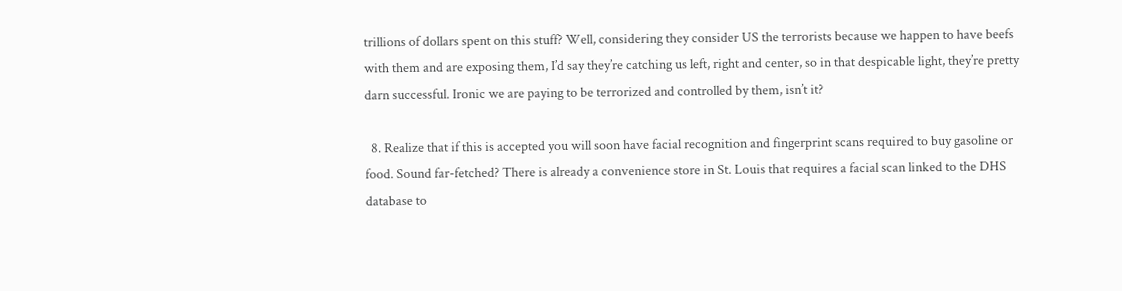trillions of dollars spent on this stuff? Well, considering they consider US the terrorists because we happen to have beefs with them and are exposing them, I’d say they’re catching us left, right and center, so in that despicable light, they’re pretty darn successful. Ironic we are paying to be terrorized and controlled by them, isn’t it?

  8. Realize that if this is accepted you will soon have facial recognition and fingerprint scans required to buy gasoline or food. Sound far-fetched? There is already a convenience store in St. Louis that requires a facial scan linked to the DHS database to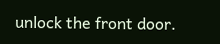unlock the front door.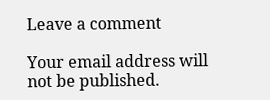Leave a comment

Your email address will not be published.